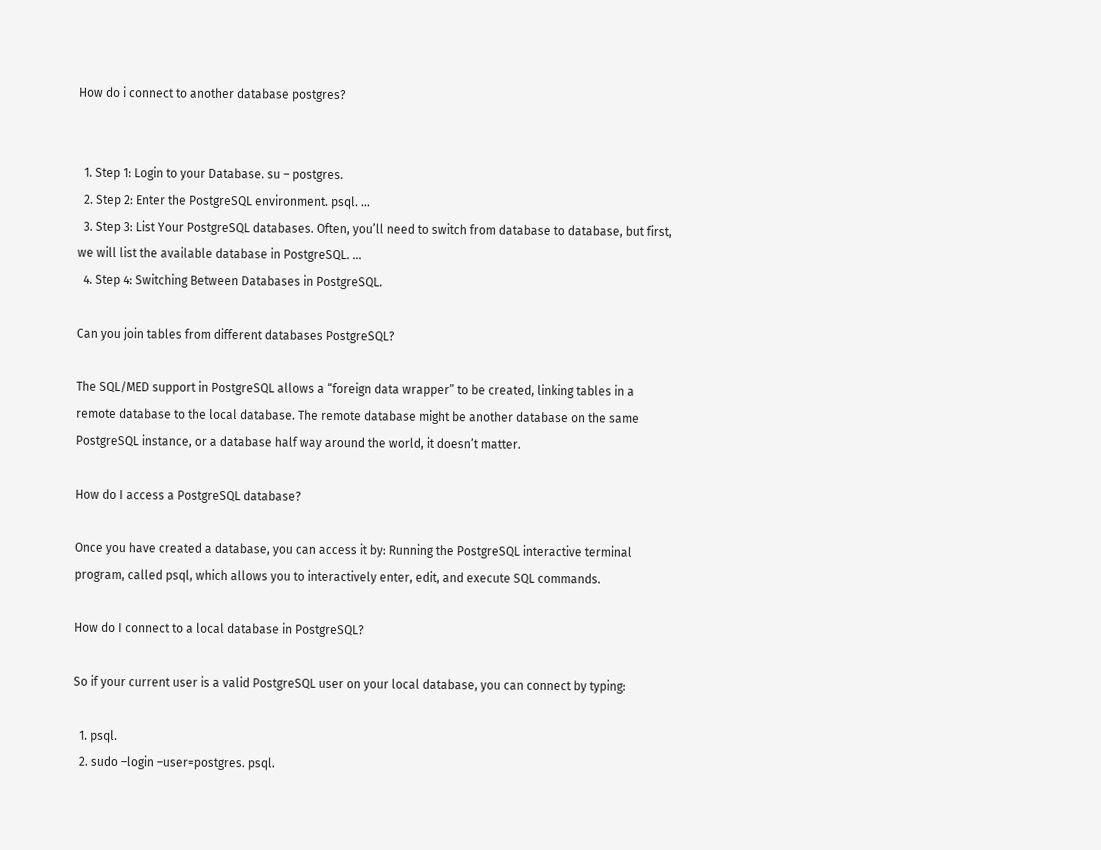How do i connect to another database postgres?


  1. Step 1: Login to your Database. su – postgres.
  2. Step 2: Enter the PostgreSQL environment. psql. …
  3. Step 3: List Your PostgreSQL databases. Often, you’ll need to switch from database to database, but first, we will list the available database in PostgreSQL. …
  4. Step 4: Switching Between Databases in PostgreSQL.

Can you join tables from different databases PostgreSQL?

The SQL/MED support in PostgreSQL allows a “foreign data wrapper” to be created, linking tables in a remote database to the local database. The remote database might be another database on the same PostgreSQL instance, or a database half way around the world, it doesn’t matter.

How do I access a PostgreSQL database?

Once you have created a database, you can access it by: Running the PostgreSQL interactive terminal program, called psql, which allows you to interactively enter, edit, and execute SQL commands.

How do I connect to a local database in PostgreSQL?

So if your current user is a valid PostgreSQL user on your local database, you can connect by typing:

  1. psql.
  2. sudo –login –user=postgres. psql.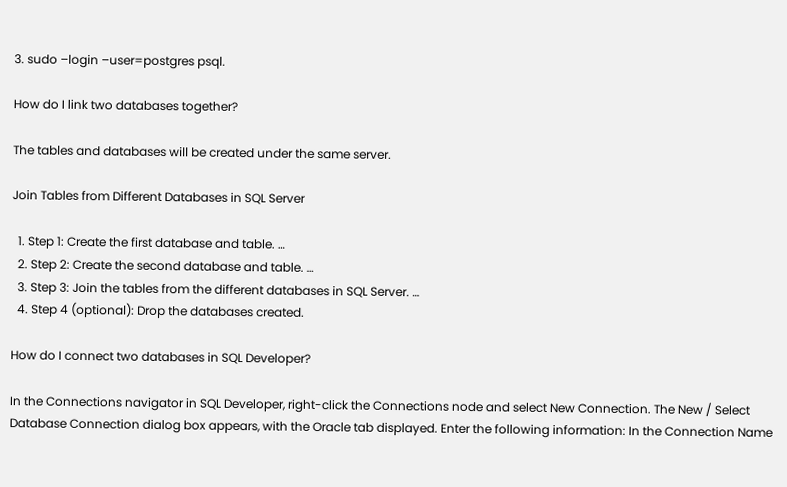3. sudo –login –user=postgres psql.

How do I link two databases together?

The tables and databases will be created under the same server.

Join Tables from Different Databases in SQL Server

  1. Step 1: Create the first database and table. …
  2. Step 2: Create the second database and table. …
  3. Step 3: Join the tables from the different databases in SQL Server. …
  4. Step 4 (optional): Drop the databases created.

How do I connect two databases in SQL Developer?

In the Connections navigator in SQL Developer, right-click the Connections node and select New Connection. The New / Select Database Connection dialog box appears, with the Oracle tab displayed. Enter the following information: In the Connection Name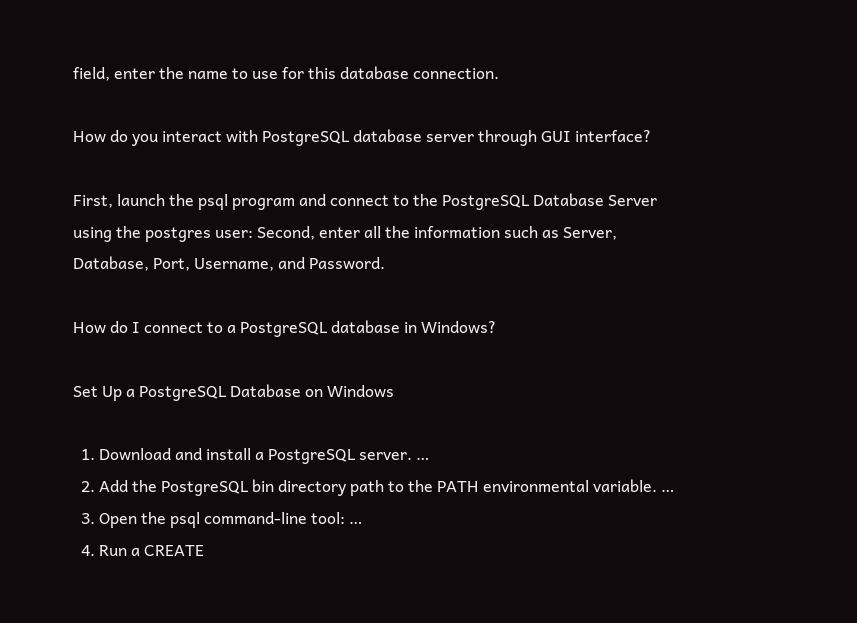field, enter the name to use for this database connection.

How do you interact with PostgreSQL database server through GUI interface?

First, launch the psql program and connect to the PostgreSQL Database Server using the postgres user: Second, enter all the information such as Server, Database, Port, Username, and Password.

How do I connect to a PostgreSQL database in Windows?

Set Up a PostgreSQL Database on Windows

  1. Download and install a PostgreSQL server. …
  2. Add the PostgreSQL bin directory path to the PATH environmental variable. …
  3. Open the psql command-line tool: …
  4. Run a CREATE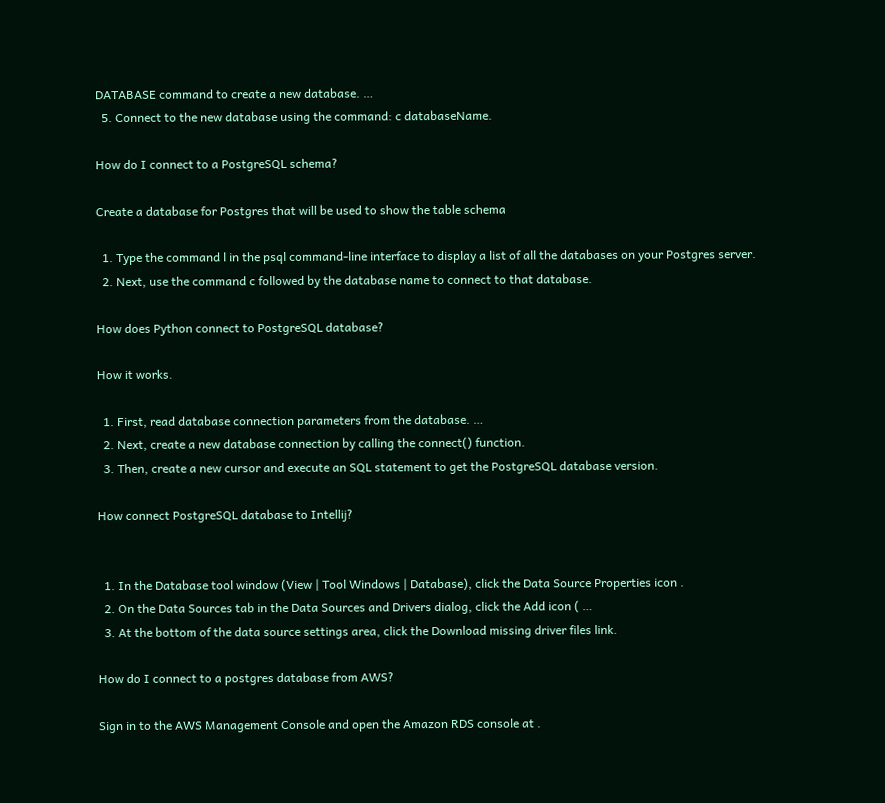DATABASE command to create a new database. …
  5. Connect to the new database using the command: c databaseName.

How do I connect to a PostgreSQL schema?

Create a database for Postgres that will be used to show the table schema

  1. Type the command l in the psql command-line interface to display a list of all the databases on your Postgres server.
  2. Next, use the command c followed by the database name to connect to that database.

How does Python connect to PostgreSQL database?

How it works.

  1. First, read database connection parameters from the database. …
  2. Next, create a new database connection by calling the connect() function.
  3. Then, create a new cursor and execute an SQL statement to get the PostgreSQL database version.

How connect PostgreSQL database to Intellij?


  1. In the Database tool window (View | Tool Windows | Database), click the Data Source Properties icon .
  2. On the Data Sources tab in the Data Sources and Drivers dialog, click the Add icon ( …
  3. At the bottom of the data source settings area, click the Download missing driver files link.

How do I connect to a postgres database from AWS?

Sign in to the AWS Management Console and open the Amazon RDS console at .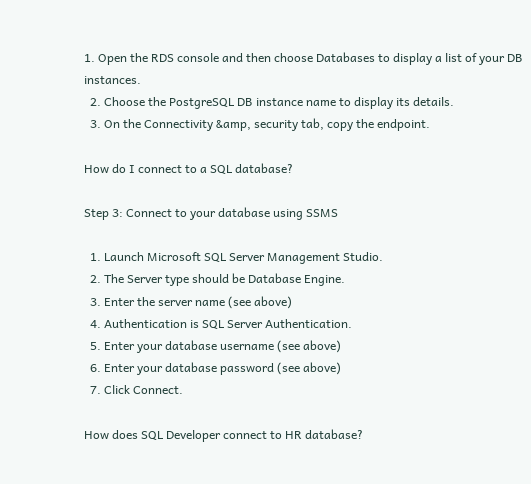1. Open the RDS console and then choose Databases to display a list of your DB instances.
  2. Choose the PostgreSQL DB instance name to display its details.
  3. On the Connectivity &amp, security tab, copy the endpoint.

How do I connect to a SQL database?

Step 3: Connect to your database using SSMS

  1. Launch Microsoft SQL Server Management Studio.
  2. The Server type should be Database Engine.
  3. Enter the server name (see above)
  4. Authentication is SQL Server Authentication.
  5. Enter your database username (see above)
  6. Enter your database password (see above)
  7. Click Connect.

How does SQL Developer connect to HR database?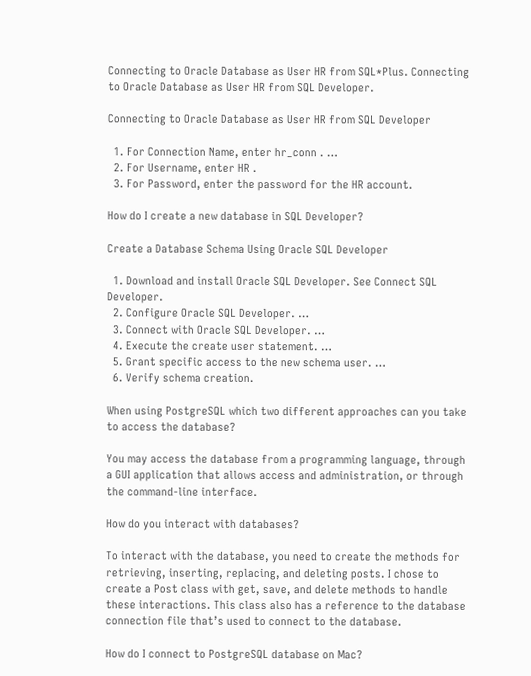Connecting to Oracle Database as User HR from SQL*Plus. Connecting to Oracle Database as User HR from SQL Developer.

Connecting to Oracle Database as User HR from SQL Developer

  1. For Connection Name, enter hr_conn . …
  2. For Username, enter HR .
  3. For Password, enter the password for the HR account.

How do I create a new database in SQL Developer?

Create a Database Schema Using Oracle SQL Developer

  1. Download and install Oracle SQL Developer. See Connect SQL Developer.
  2. Configure Oracle SQL Developer. …
  3. Connect with Oracle SQL Developer. …
  4. Execute the create user statement. …
  5. Grant specific access to the new schema user. …
  6. Verify schema creation.

When using PostgreSQL which two different approaches can you take to access the database?

You may access the database from a programming language, through a GUI application that allows access and administration, or through the command-line interface.

How do you interact with databases?

To interact with the database, you need to create the methods for retrieving, inserting, replacing, and deleting posts. I chose to create a Post class with get, save, and delete methods to handle these interactions. This class also has a reference to the database connection file that’s used to connect to the database.

How do I connect to PostgreSQL database on Mac?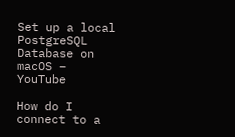Set up a local PostgreSQL Database on macOS – YouTube

How do I connect to a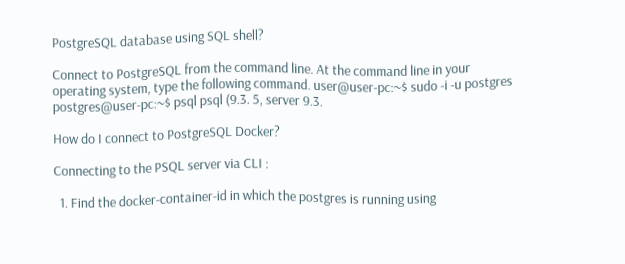PostgreSQL database using SQL shell?

Connect to PostgreSQL from the command line. At the command line in your operating system, type the following command. user@user-pc:~$ sudo -i -u postgres postgres@user-pc:~$ psql psql (9.3. 5, server 9.3.

How do I connect to PostgreSQL Docker?

Connecting to the PSQL server via CLI :

  1. Find the docker-container-id in which the postgres is running using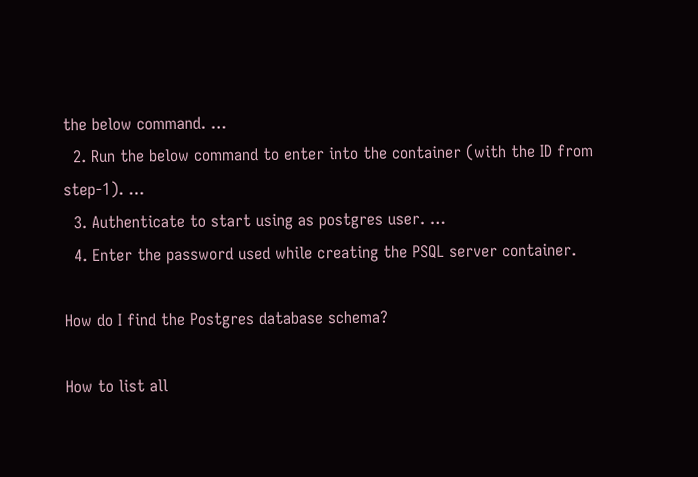the below command. …
  2. Run the below command to enter into the container (with the ID from step-1). …
  3. Authenticate to start using as postgres user. …
  4. Enter the password used while creating the PSQL server container.

How do I find the Postgres database schema?

How to list all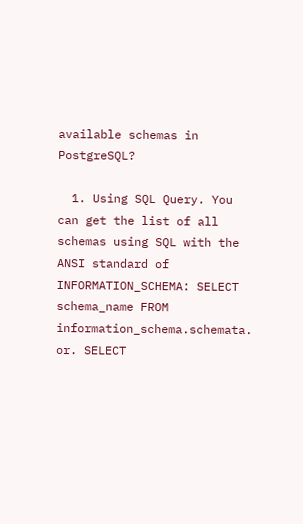available schemas in PostgreSQL?

  1. Using SQL Query. You can get the list of all schemas using SQL with the ANSI standard of INFORMATION_SCHEMA: SELECT schema_name FROM information_schema.schemata. or. SELECT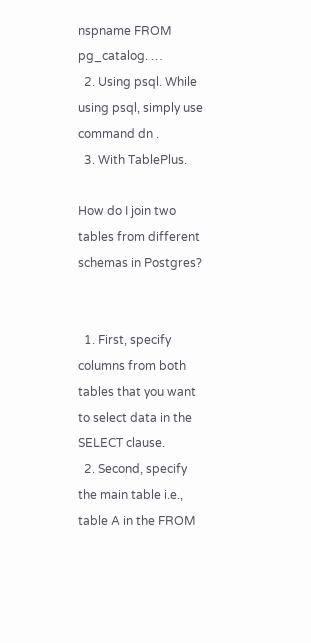nspname FROM pg_catalog. …
  2. Using psql. While using psql, simply use command dn .
  3. With TablePlus.

How do I join two tables from different schemas in Postgres?


  1. First, specify columns from both tables that you want to select data in the SELECT clause.
  2. Second, specify the main table i.e., table A in the FROM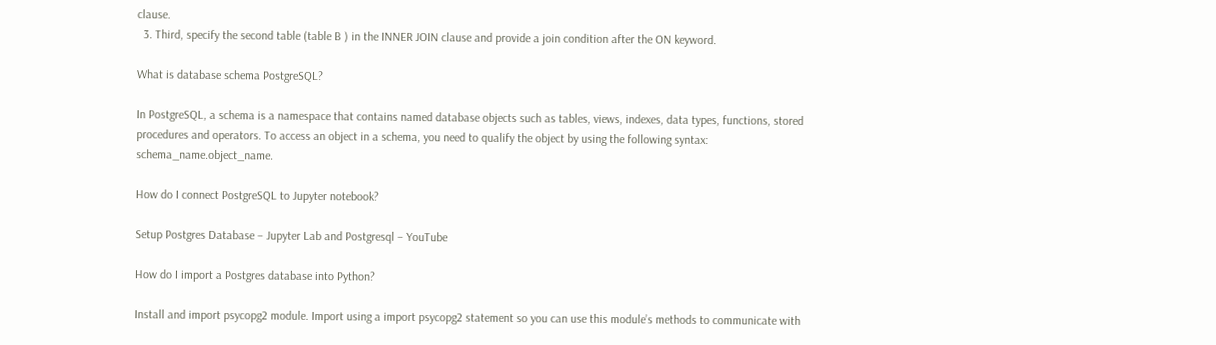clause.
  3. Third, specify the second table (table B ) in the INNER JOIN clause and provide a join condition after the ON keyword.

What is database schema PostgreSQL?

In PostgreSQL, a schema is a namespace that contains named database objects such as tables, views, indexes, data types, functions, stored procedures and operators. To access an object in a schema, you need to qualify the object by using the following syntax: schema_name.object_name.

How do I connect PostgreSQL to Jupyter notebook?

Setup Postgres Database – Jupyter Lab and Postgresql – YouTube

How do I import a Postgres database into Python?

Install and import psycopg2 module. Import using a import psycopg2 statement so you can use this module’s methods to communicate with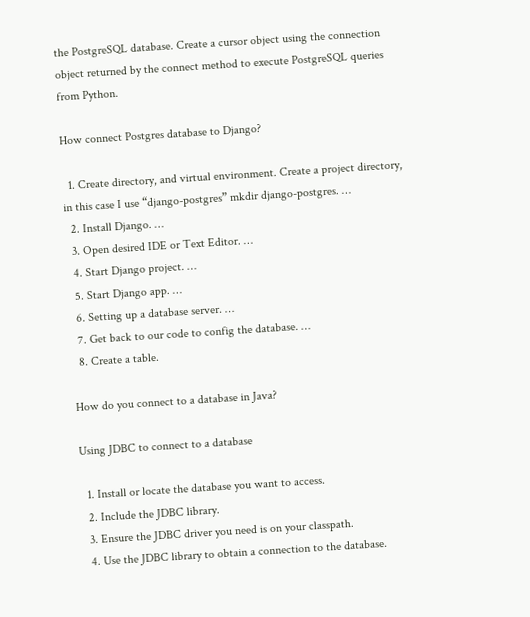the PostgreSQL database. Create a cursor object using the connection object returned by the connect method to execute PostgreSQL queries from Python.

How connect Postgres database to Django?

  1. Create directory, and virtual environment. Create a project directory, in this case I use “django-postgres” mkdir django-postgres. …
  2. Install Django. …
  3. Open desired IDE or Text Editor. …
  4. Start Django project. …
  5. Start Django app. …
  6. Setting up a database server. …
  7. Get back to our code to config the database. …
  8. Create a table.

How do you connect to a database in Java?

Using JDBC to connect to a database

  1. Install or locate the database you want to access.
  2. Include the JDBC library.
  3. Ensure the JDBC driver you need is on your classpath.
  4. Use the JDBC library to obtain a connection to the database.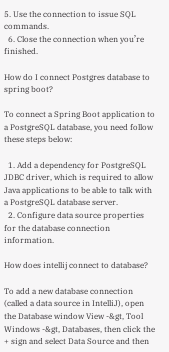5. Use the connection to issue SQL commands.
  6. Close the connection when you’re finished.

How do I connect Postgres database to spring boot?

To connect a Spring Boot application to a PostgreSQL database, you need follow these steps below:

  1. Add a dependency for PostgreSQL JDBC driver, which is required to allow Java applications to be able to talk with a PostgreSQL database server.
  2. Configure data source properties for the database connection information.

How does intellij connect to database?

To add a new database connection (called a data source in IntelliJ), open the Database window View -&gt, Tool Windows -&gt, Databases, then click the + sign and select Data Source and then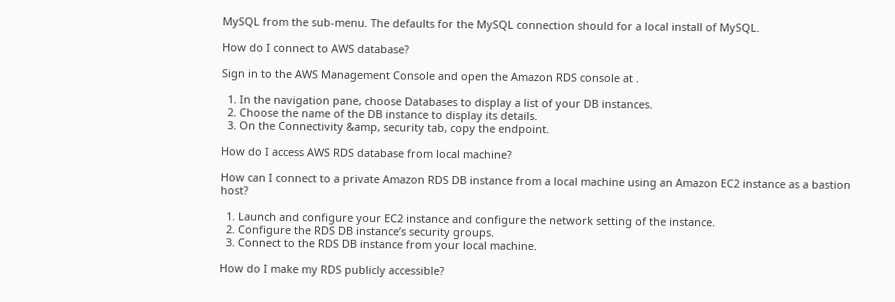MySQL from the sub-menu. The defaults for the MySQL connection should for a local install of MySQL.

How do I connect to AWS database?

Sign in to the AWS Management Console and open the Amazon RDS console at .

  1. In the navigation pane, choose Databases to display a list of your DB instances.
  2. Choose the name of the DB instance to display its details.
  3. On the Connectivity &amp, security tab, copy the endpoint.

How do I access AWS RDS database from local machine?

How can I connect to a private Amazon RDS DB instance from a local machine using an Amazon EC2 instance as a bastion host?

  1. Launch and configure your EC2 instance and configure the network setting of the instance.
  2. Configure the RDS DB instance’s security groups.
  3. Connect to the RDS DB instance from your local machine.

How do I make my RDS publicly accessible?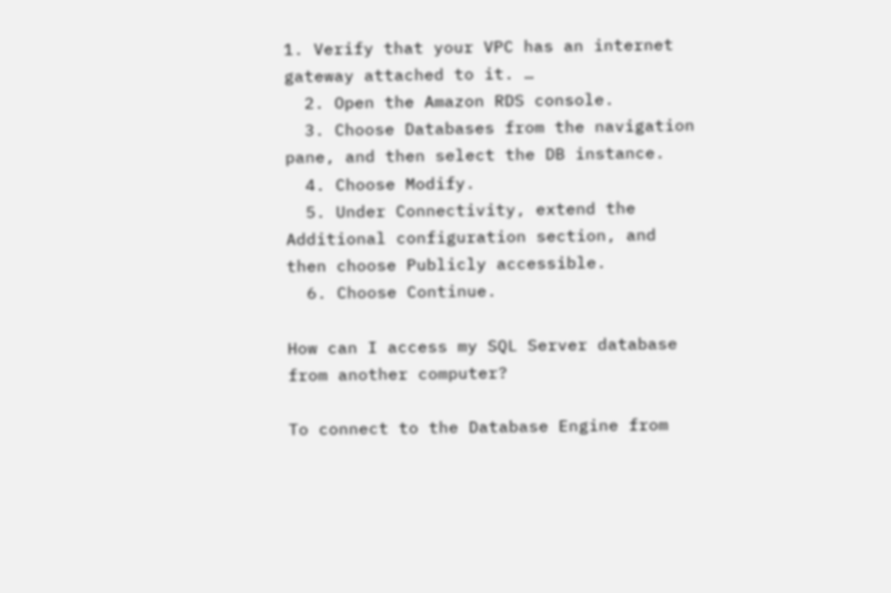1. Verify that your VPC has an internet gateway attached to it. …
  2. Open the Amazon RDS console.
  3. Choose Databases from the navigation pane, and then select the DB instance.
  4. Choose Modify.
  5. Under Connectivity, extend the Additional configuration section, and then choose Publicly accessible.
  6. Choose Continue.

How can I access my SQL Server database from another computer?

To connect to the Database Engine from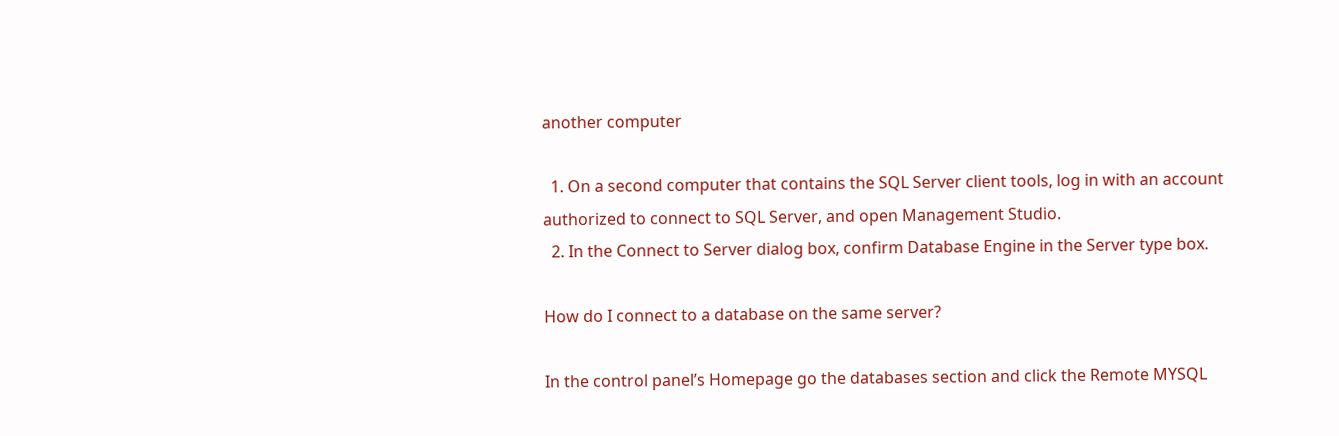another computer

  1. On a second computer that contains the SQL Server client tools, log in with an account authorized to connect to SQL Server, and open Management Studio.
  2. In the Connect to Server dialog box, confirm Database Engine in the Server type box.

How do I connect to a database on the same server?

In the control panel’s Homepage go the databases section and click the Remote MYSQL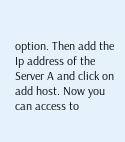option. Then add the Ip address of the Server A and click on add host. Now you can access to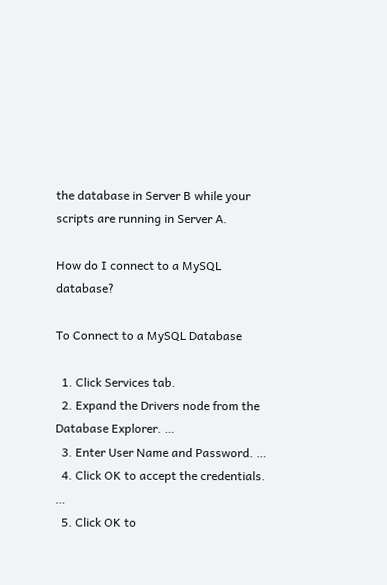the database in Server B while your scripts are running in Server A.

How do I connect to a MySQL database?

To Connect to a MySQL Database

  1. Click Services tab.
  2. Expand the Drivers node from the Database Explorer. …
  3. Enter User Name and Password. …
  4. Click OK to accept the credentials. …
  5. Click OK to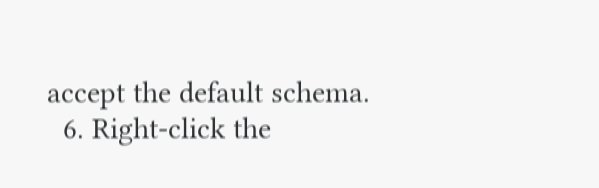accept the default schema.
  6. Right-click the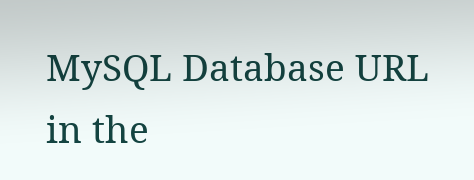MySQL Database URL in the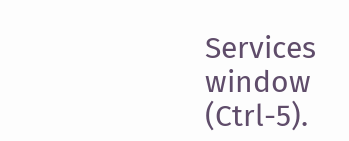Services window (Ctrl-5).